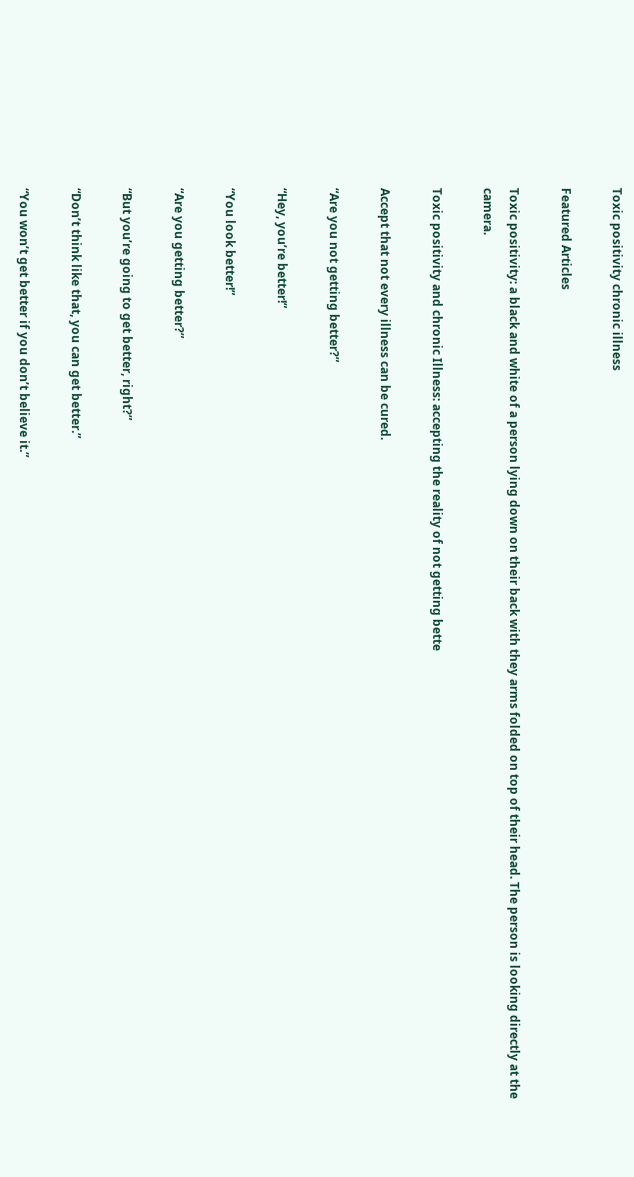Toxic positivity chronic illness

Featured Articles

Toxic positivity: a black and white of a person lying down on their back with they arms folded on top of their head. The person is looking directly at the camera.

Toxic positivity and chronic Illness: accepting the reality of not getting bette

Accept that not every illness can be cured.

“Are you not getting better?”

“Hey, you’re better!”

“You look better!”

“Are you getting better?”

“But you’re going to get better, right?”

“Don’t think like that, you can get better.”

“You won’t get better if you don’t believe it.”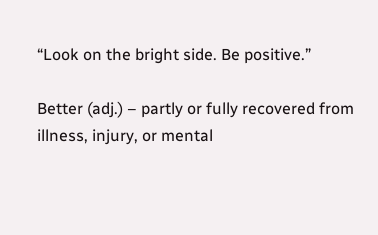“Look on the bright side. Be positive.”

Better (adj.) – partly or fully recovered from illness, injury, or mental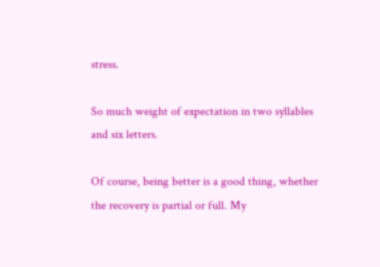stress.

So much weight of expectation in two syllables and six letters.

Of course, being better is a good thing, whether the recovery is partial or full. My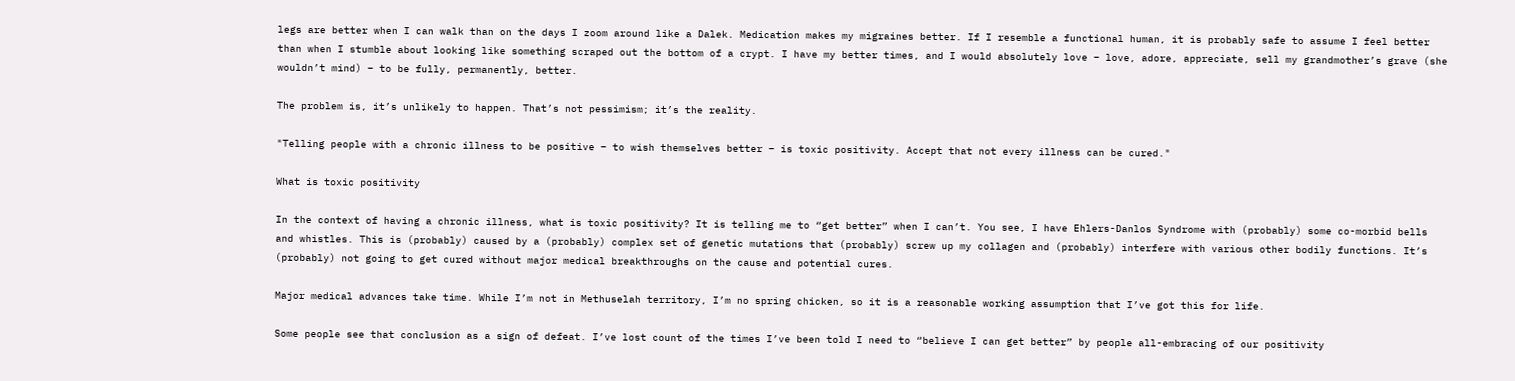legs are better when I can walk than on the days I zoom around like a Dalek. Medication makes my migraines better. If I resemble a functional human, it is probably safe to assume I feel better than when I stumble about looking like something scraped out the bottom of a crypt. I have my better times, and I would absolutely love – love, adore, appreciate, sell my grandmother’s grave (she wouldn’t mind) – to be fully, permanently, better.

The problem is, it’s unlikely to happen. That’s not pessimism; it’s the reality.

"Telling people with a chronic illness to be positive – to wish themselves better – is toxic positivity. Accept that not every illness can be cured."

What is toxic positivity

In the context of having a chronic illness, what is toxic positivity? It is telling me to “get better” when I can’t. You see, I have Ehlers-Danlos Syndrome with (probably) some co-morbid bells and whistles. This is (probably) caused by a (probably) complex set of genetic mutations that (probably) screw up my collagen and (probably) interfere with various other bodily functions. It’s (probably) not going to get cured without major medical breakthroughs on the cause and potential cures.

Major medical advances take time. While I’m not in Methuselah territory, I’m no spring chicken, so it is a reasonable working assumption that I’ve got this for life.

Some people see that conclusion as a sign of defeat. I’ve lost count of the times I’ve been told I need to “believe I can get better” by people all-embracing of our positivity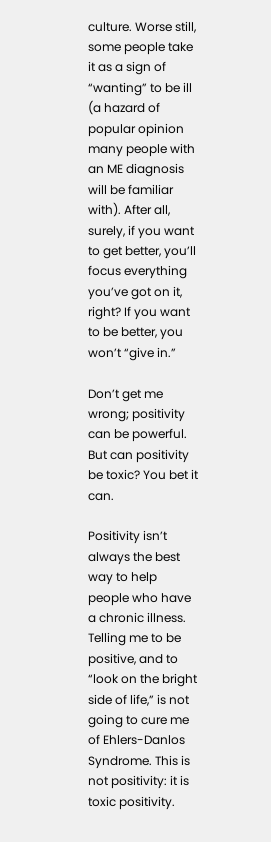culture. Worse still, some people take it as a sign of “wanting” to be ill (a hazard of popular opinion many people with an ME diagnosis will be familiar with). After all, surely, if you want to get better, you’ll focus everything you’ve got on it, right? If you want to be better, you won’t “give in.”

Don’t get me wrong; positivity can be powerful. But can positivity be toxic? You bet it can.

Positivity isn’t always the best way to help people who have a chronic illness. Telling me to be positive, and to “look on the bright side of life,” is not going to cure me of Ehlers-Danlos Syndrome. This is not positivity: it is toxic positivity.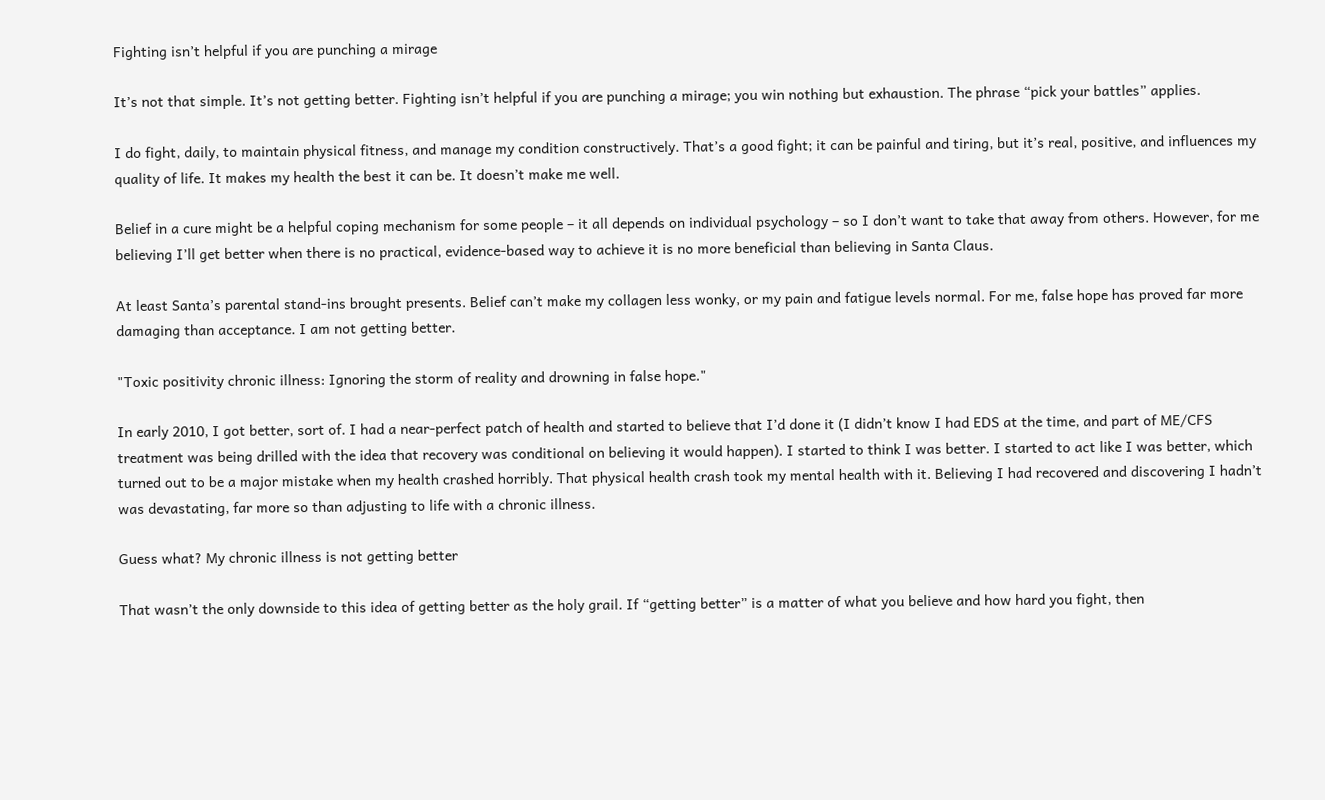Fighting isn’t helpful if you are punching a mirage

It’s not that simple. It’s not getting better. Fighting isn’t helpful if you are punching a mirage; you win nothing but exhaustion. The phrase “pick your battles” applies.

I do fight, daily, to maintain physical fitness, and manage my condition constructively. That’s a good fight; it can be painful and tiring, but it’s real, positive, and influences my quality of life. It makes my health the best it can be. It doesn’t make me well.

Belief in a cure might be a helpful coping mechanism for some people – it all depends on individual psychology – so I don’t want to take that away from others. However, for me believing I’ll get better when there is no practical, evidence-based way to achieve it is no more beneficial than believing in Santa Claus.

At least Santa’s parental stand-ins brought presents. Belief can’t make my collagen less wonky, or my pain and fatigue levels normal. For me, false hope has proved far more damaging than acceptance. I am not getting better.

"Toxic positivity chronic illness: Ignoring the storm of reality and drowning in false hope."

In early 2010, I got better, sort of. I had a near-perfect patch of health and started to believe that I’d done it (I didn’t know I had EDS at the time, and part of ME/CFS treatment was being drilled with the idea that recovery was conditional on believing it would happen). I started to think I was better. I started to act like I was better, which turned out to be a major mistake when my health crashed horribly. That physical health crash took my mental health with it. Believing I had recovered and discovering I hadn’t was devastating, far more so than adjusting to life with a chronic illness.

Guess what? My chronic illness is not getting better

That wasn’t the only downside to this idea of getting better as the holy grail. If “getting better” is a matter of what you believe and how hard you fight, then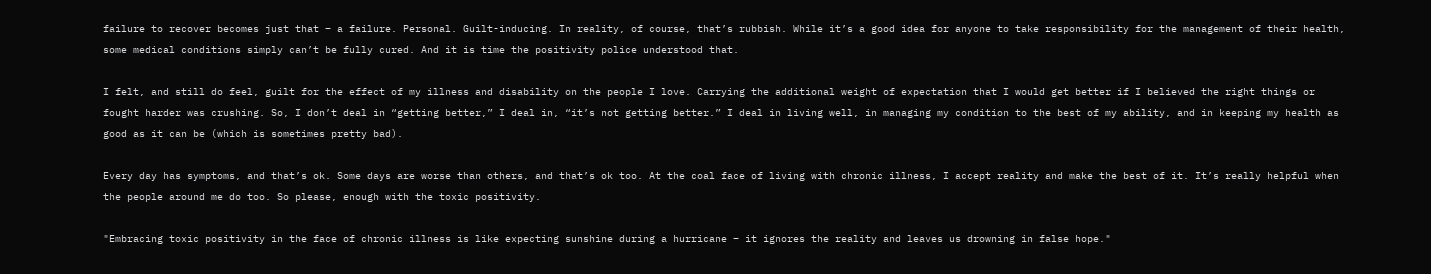failure to recover becomes just that – a failure. Personal. Guilt-inducing. In reality, of course, that’s rubbish. While it’s a good idea for anyone to take responsibility for the management of their health, some medical conditions simply can’t be fully cured. And it is time the positivity police understood that.

I felt, and still do feel, guilt for the effect of my illness and disability on the people I love. Carrying the additional weight of expectation that I would get better if I believed the right things or fought harder was crushing. So, I don’t deal in “getting better,” I deal in, “it’s not getting better.” I deal in living well, in managing my condition to the best of my ability, and in keeping my health as good as it can be (which is sometimes pretty bad).

Every day has symptoms, and that’s ok. Some days are worse than others, and that’s ok too. At the coal face of living with chronic illness, I accept reality and make the best of it. It’s really helpful when the people around me do too. So please, enough with the toxic positivity.

"Embracing toxic positivity in the face of chronic illness is like expecting sunshine during a hurricane – it ignores the reality and leaves us drowning in false hope."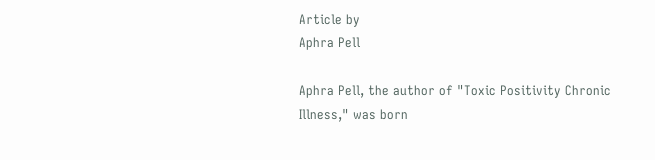Article by
Aphra Pell

Aphra Pell, the author of "Toxic Positivity Chronic Illness," was born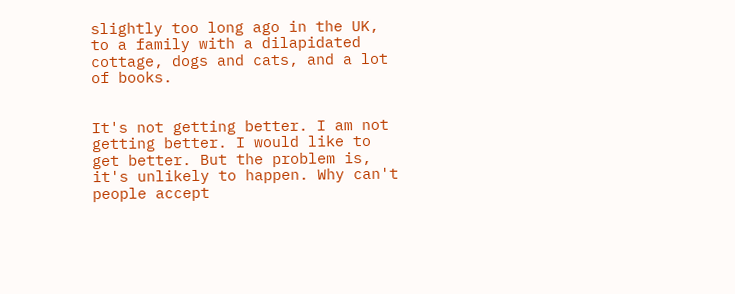slightly too long ago in the UK, to a family with a dilapidated cottage, dogs and cats, and a lot of books.


It's not getting better. I am not getting better. I would like to get better. But the problem is, it's unlikely to happen. Why can't people accept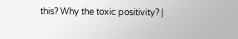this? Why the toxic positivity? |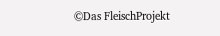©Das FleischProjekt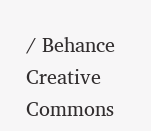/ Behance Creative Commons